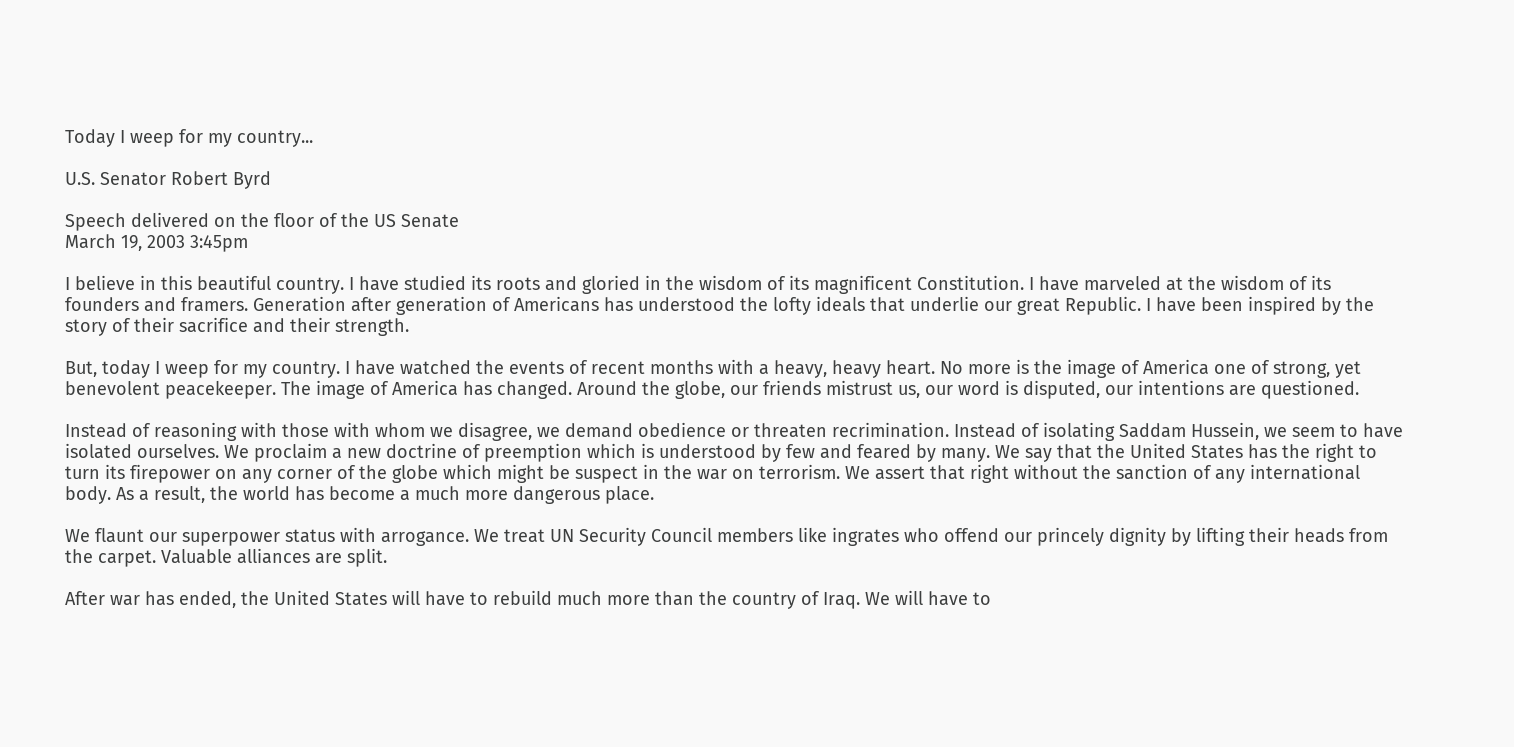Today I weep for my country...

U.S. Senator Robert Byrd

Speech delivered on the floor of the US Senate
March 19, 2003 3:45pm

I believe in this beautiful country. I have studied its roots and gloried in the wisdom of its magnificent Constitution. I have marveled at the wisdom of its founders and framers. Generation after generation of Americans has understood the lofty ideals that underlie our great Republic. I have been inspired by the story of their sacrifice and their strength.

But, today I weep for my country. I have watched the events of recent months with a heavy, heavy heart. No more is the image of America one of strong, yet benevolent peacekeeper. The image of America has changed. Around the globe, our friends mistrust us, our word is disputed, our intentions are questioned.

Instead of reasoning with those with whom we disagree, we demand obedience or threaten recrimination. Instead of isolating Saddam Hussein, we seem to have isolated ourselves. We proclaim a new doctrine of preemption which is understood by few and feared by many. We say that the United States has the right to turn its firepower on any corner of the globe which might be suspect in the war on terrorism. We assert that right without the sanction of any international body. As a result, the world has become a much more dangerous place.

We flaunt our superpower status with arrogance. We treat UN Security Council members like ingrates who offend our princely dignity by lifting their heads from the carpet. Valuable alliances are split.

After war has ended, the United States will have to rebuild much more than the country of Iraq. We will have to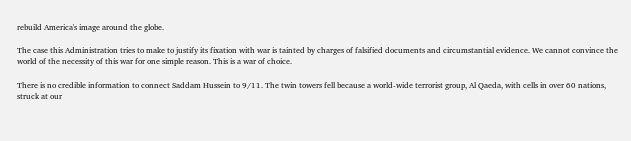rebuild America's image around the globe.

The case this Administration tries to make to justify its fixation with war is tainted by charges of falsified documents and circumstantial evidence. We cannot convince the world of the necessity of this war for one simple reason. This is a war of choice.

There is no credible information to connect Saddam Hussein to 9/11. The twin towers fell because a world-wide terrorist group, Al Qaeda, with cells in over 60 nations, struck at our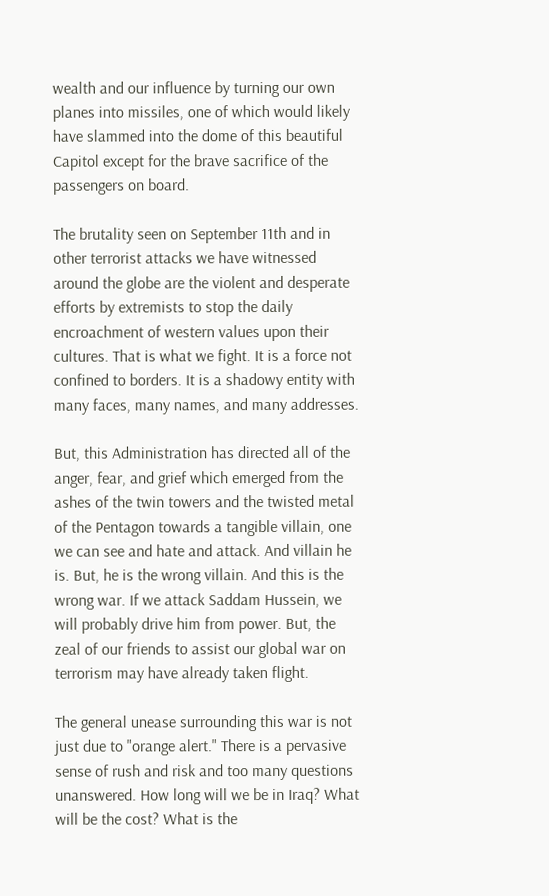wealth and our influence by turning our own planes into missiles, one of which would likely have slammed into the dome of this beautiful Capitol except for the brave sacrifice of the passengers on board.

The brutality seen on September 11th and in other terrorist attacks we have witnessed around the globe are the violent and desperate efforts by extremists to stop the daily encroachment of western values upon their cultures. That is what we fight. It is a force not confined to borders. It is a shadowy entity with many faces, many names, and many addresses.

But, this Administration has directed all of the anger, fear, and grief which emerged from the ashes of the twin towers and the twisted metal of the Pentagon towards a tangible villain, one we can see and hate and attack. And villain he is. But, he is the wrong villain. And this is the wrong war. If we attack Saddam Hussein, we will probably drive him from power. But, the zeal of our friends to assist our global war on terrorism may have already taken flight.

The general unease surrounding this war is not just due to "orange alert." There is a pervasive sense of rush and risk and too many questions unanswered. How long will we be in Iraq? What will be the cost? What is the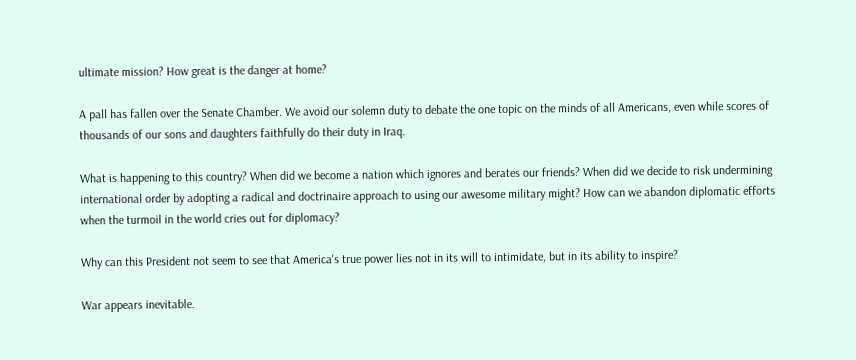ultimate mission? How great is the danger at home?

A pall has fallen over the Senate Chamber. We avoid our solemn duty to debate the one topic on the minds of all Americans, even while scores of thousands of our sons and daughters faithfully do their duty in Iraq.

What is happening to this country? When did we become a nation which ignores and berates our friends? When did we decide to risk undermining international order by adopting a radical and doctrinaire approach to using our awesome military might? How can we abandon diplomatic efforts when the turmoil in the world cries out for diplomacy?

Why can this President not seem to see that America's true power lies not in its will to intimidate, but in its ability to inspire?

War appears inevitable.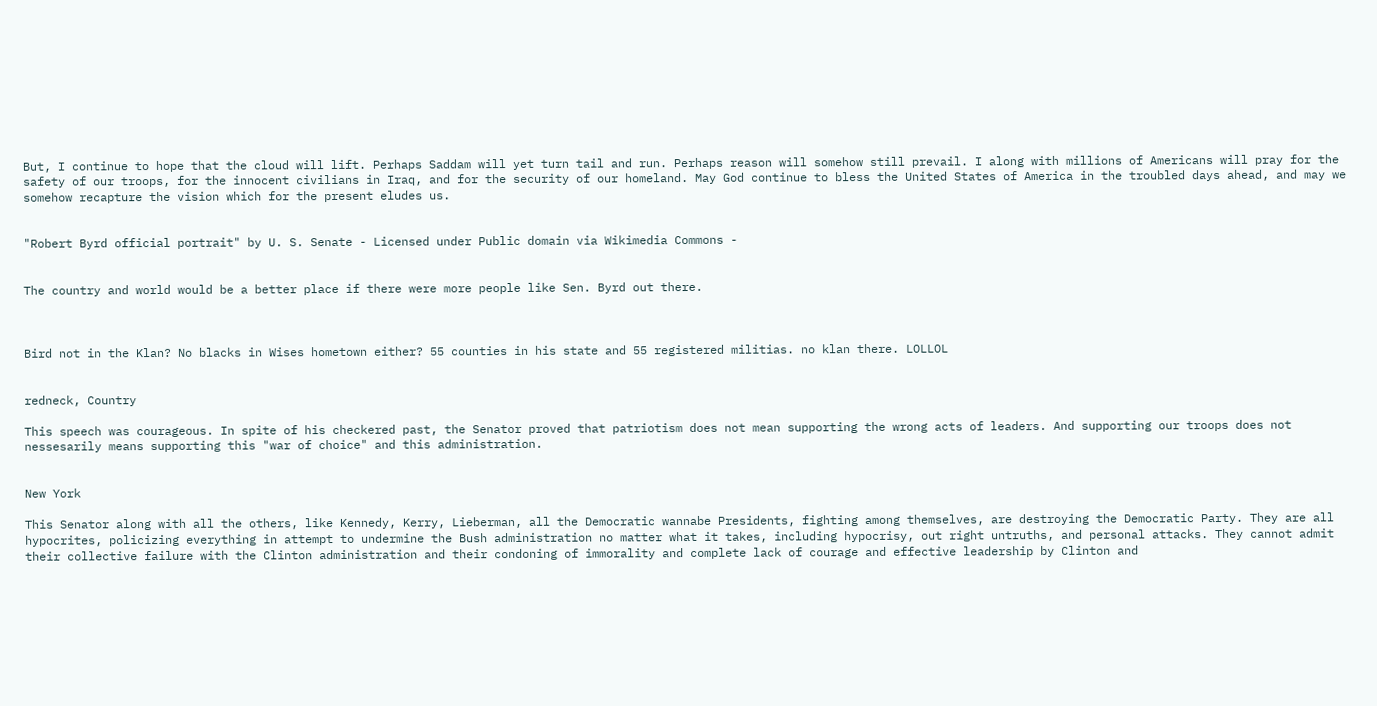But, I continue to hope that the cloud will lift. Perhaps Saddam will yet turn tail and run. Perhaps reason will somehow still prevail. I along with millions of Americans will pray for the safety of our troops, for the innocent civilians in Iraq, and for the security of our homeland. May God continue to bless the United States of America in the troubled days ahead, and may we somehow recapture the vision which for the present eludes us.


"Robert Byrd official portrait" by U. S. Senate - Licensed under Public domain via Wikimedia Commons -


The country and world would be a better place if there were more people like Sen. Byrd out there.



Bird not in the Klan? No blacks in Wises hometown either? 55 counties in his state and 55 registered militias. no klan there. LOLLOL


redneck, Country

This speech was courageous. In spite of his checkered past, the Senator proved that patriotism does not mean supporting the wrong acts of leaders. And supporting our troops does not nessesarily means supporting this "war of choice" and this administration.


New York

This Senator along with all the others, like Kennedy, Kerry, Lieberman, all the Democratic wannabe Presidents, fighting among themselves, are destroying the Democratic Party. They are all hypocrites, policizing everything in attempt to undermine the Bush administration no matter what it takes, including hypocrisy, out right untruths, and personal attacks. They cannot admit their collective failure with the Clinton administration and their condoning of immorality and complete lack of courage and effective leadership by Clinton and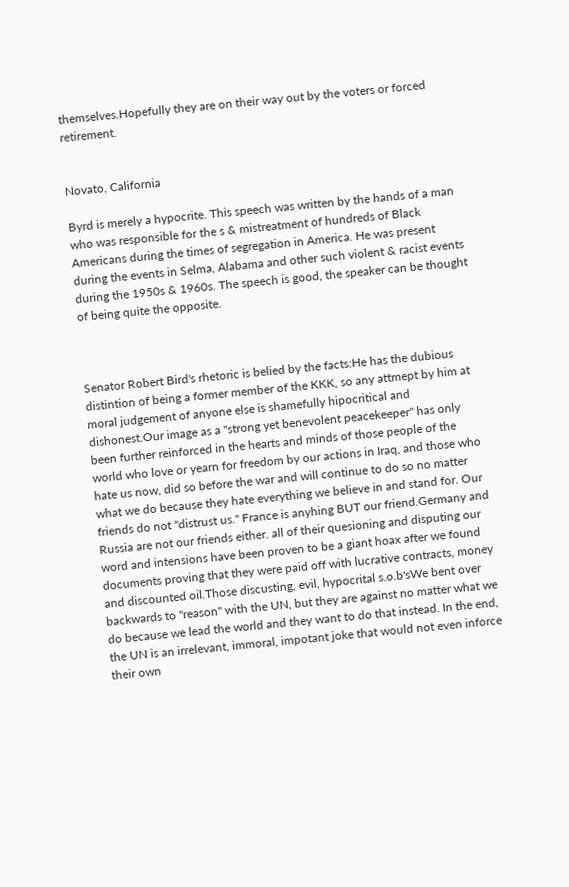themselves.Hopefully they are on their way out by the voters or forced retirement.


Novato, California

Byrd is merely a hypocrite. This speech was written by the hands of a man who was responsible for the s & mistreatment of hundreds of Black Americans during the times of segregation in America. He was present during the events in Selma, Alabama and other such violent & racist events during the 1950s & 1960s. The speech is good, the speaker can be thought of being quite the opposite.



Senator Robert Bird's rhetoric is belied by the facts:He has the dubious distintion of being a former member of the KKK, so any attmept by him at moral judgement of anyone else is shamefully hipocritical and dishonest.Our image as a "strong yet benevolent peacekeeper" has only been further reinforced in the hearts and minds of those people of the world who love or yearn for freedom by our actions in Iraq, and those who hate us now, did so before the war and will continue to do so no matter what we do because they hate everything we believe in and stand for. Our friends do not "distrust us." France is anyhing BUT our friend.Germany and Russia are not our friends either. all of their quesioning and disputing our word and intensions have been proven to be a giant hoax after we found documents proving that they were paid off with lucrative contracts, money and discounted oil.Those discusting, evil, hypocrital s.o.b'sWe bent over backwards to "reason" with the UN, but they are against no matter what we do because we lead the world and they want to do that instead. In the end, the UN is an irrelevant, immoral, impotant joke that would not even inforce their own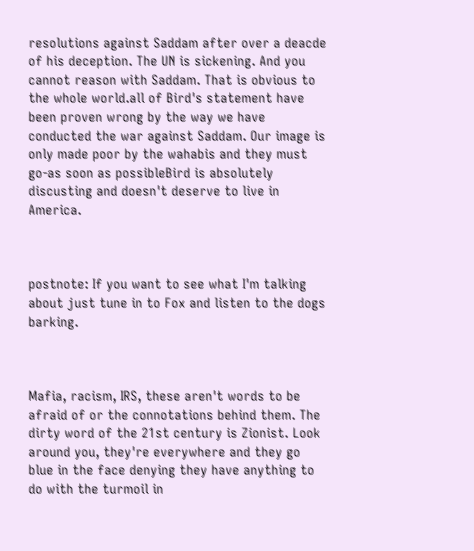resolutions against Saddam after over a deacde of his deception. The UN is sickening. And you cannot reason with Saddam. That is obvious to the whole world.all of Bird's statement have been proven wrong by the way we have conducted the war against Saddam. Our image is only made poor by the wahabis and they must go-as soon as possibleBird is absolutely discusting and doesn't deserve to live in America.



postnote: If you want to see what I'm talking about just tune in to Fox and listen to the dogs barking.



Mafia, racism, IRS, these aren't words to be afraid of or the connotations behind them. The dirty word of the 21st century is Zionist. Look around you, they're everywhere and they go blue in the face denying they have anything to do with the turmoil in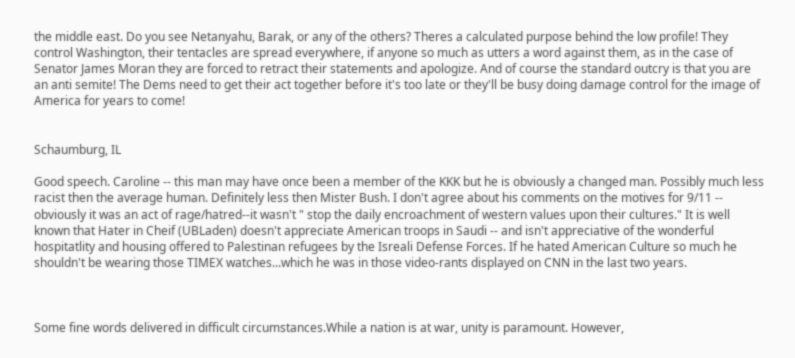the middle east. Do you see Netanyahu, Barak, or any of the others? Theres a calculated purpose behind the low profile! They control Washington, their tentacles are spread everywhere, if anyone so much as utters a word against them, as in the case of Senator James Moran they are forced to retract their statements and apologize. And of course the standard outcry is that you are an anti semite! The Dems need to get their act together before it's too late or they'll be busy doing damage control for the image of America for years to come!


Schaumburg, IL

Good speech. Caroline -- this man may have once been a member of the KKK but he is obviously a changed man. Possibly much less racist then the average human. Definitely less then Mister Bush. I don't agree about his comments on the motives for 9/11 -- obviously it was an act of rage/hatred--it wasn't " stop the daily encroachment of western values upon their cultures." It is well known that Hater in Cheif (UBLaden) doesn't appreciate American troops in Saudi -- and isn't appreciative of the wonderful hospitatlity and housing offered to Palestinan refugees by the Isreali Defense Forces. If he hated American Culture so much he shouldn't be wearing those TIMEX watches...which he was in those video-rants displayed on CNN in the last two years.



Some fine words delivered in difficult circumstances.While a nation is at war, unity is paramount. However,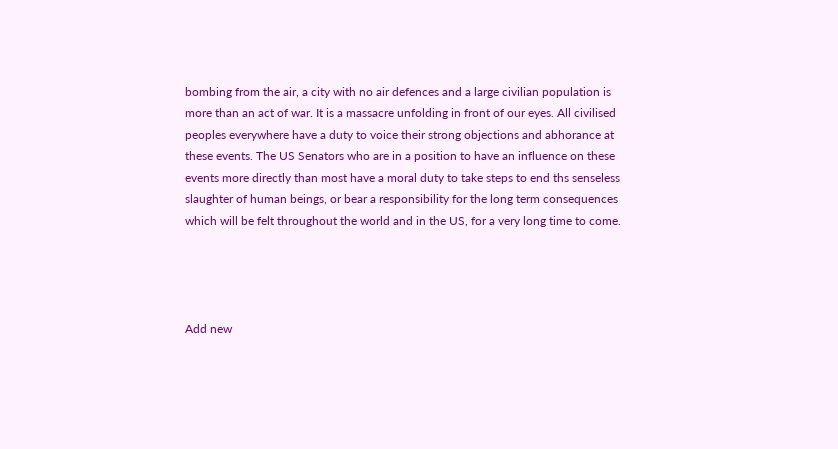bombing from the air, a city with no air defences and a large civilian population is more than an act of war. It is a massacre unfolding in front of our eyes. All civilised peoples everywhere have a duty to voice their strong objections and abhorance at these events. The US Senators who are in a position to have an influence on these events more directly than most have a moral duty to take steps to end ths senseless slaughter of human beings, or bear a responsibility for the long term consequences which will be felt throughout the world and in the US, for a very long time to come.




Add new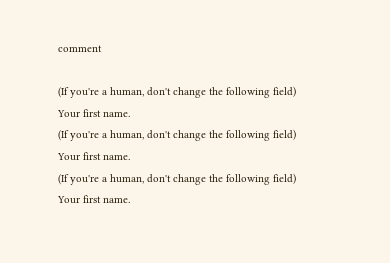comment

(If you're a human, don't change the following field)
Your first name.
(If you're a human, don't change the following field)
Your first name.
(If you're a human, don't change the following field)
Your first name.